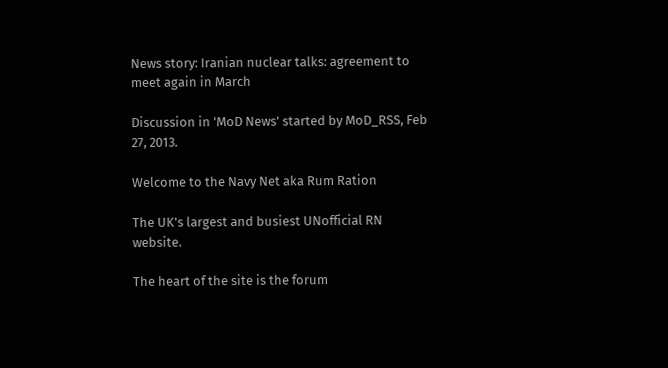News story: Iranian nuclear talks: agreement to meet again in March

Discussion in 'MoD News' started by MoD_RSS, Feb 27, 2013.

Welcome to the Navy Net aka Rum Ration

The UK's largest and busiest UNofficial RN website.

The heart of the site is the forum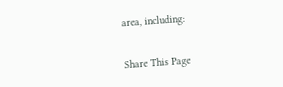area, including:


Share This Page